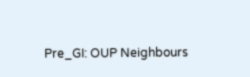Pre_GI: OUP Neighbours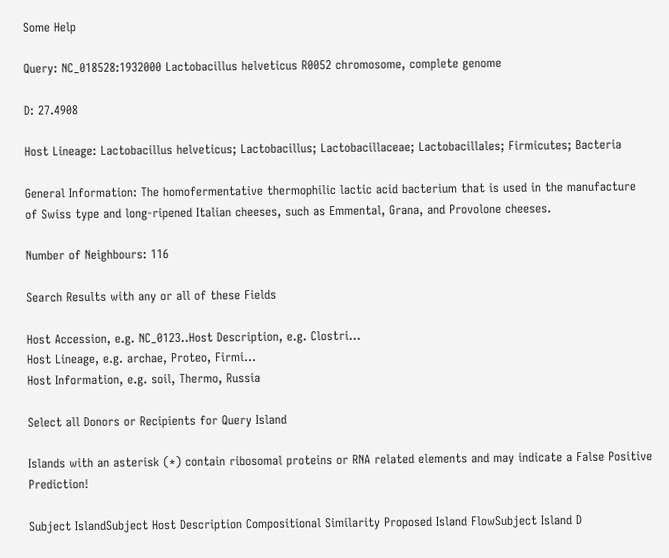Some Help

Query: NC_018528:1932000 Lactobacillus helveticus R0052 chromosome, complete genome

D: 27.4908

Host Lineage: Lactobacillus helveticus; Lactobacillus; Lactobacillaceae; Lactobacillales; Firmicutes; Bacteria

General Information: The homofermentative thermophilic lactic acid bacterium that is used in the manufacture of Swiss type and long-ripened Italian cheeses, such as Emmental, Grana, and Provolone cheeses.

Number of Neighbours: 116

Search Results with any or all of these Fields

Host Accession, e.g. NC_0123..Host Description, e.g. Clostri...
Host Lineage, e.g. archae, Proteo, Firmi...
Host Information, e.g. soil, Thermo, Russia

Select all Donors or Recipients for Query Island

Islands with an asterisk (*) contain ribosomal proteins or RNA related elements and may indicate a False Positive Prediction!

Subject IslandSubject Host Description Compositional Similarity Proposed Island FlowSubject Island D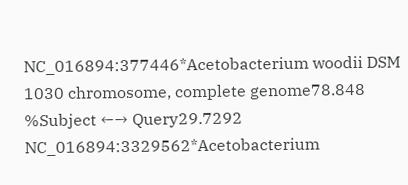NC_016894:377446*Acetobacterium woodii DSM 1030 chromosome, complete genome78.848 %Subject ←→ Query29.7292
NC_016894:3329562*Acetobacterium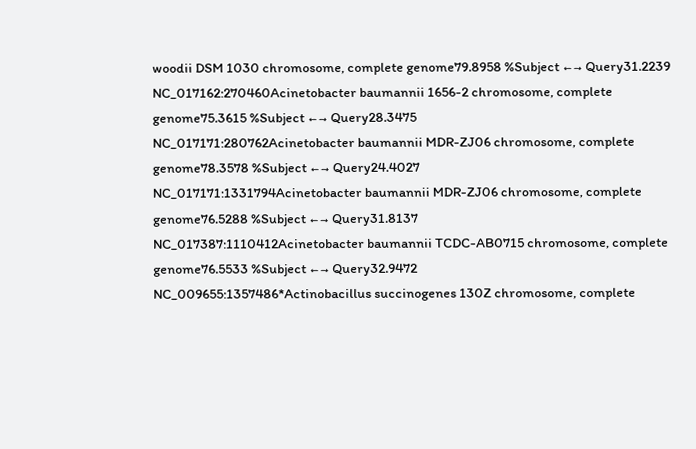woodii DSM 1030 chromosome, complete genome79.8958 %Subject ←→ Query31.2239
NC_017162:270460Acinetobacter baumannii 1656-2 chromosome, complete genome75.3615 %Subject ←→ Query28.3475
NC_017171:280762Acinetobacter baumannii MDR-ZJ06 chromosome, complete genome78.3578 %Subject ←→ Query24.4027
NC_017171:1331794Acinetobacter baumannii MDR-ZJ06 chromosome, complete genome76.5288 %Subject ←→ Query31.8137
NC_017387:1110412Acinetobacter baumannii TCDC-AB0715 chromosome, complete genome76.5533 %Subject ←→ Query32.9472
NC_009655:1357486*Actinobacillus succinogenes 130Z chromosome, complete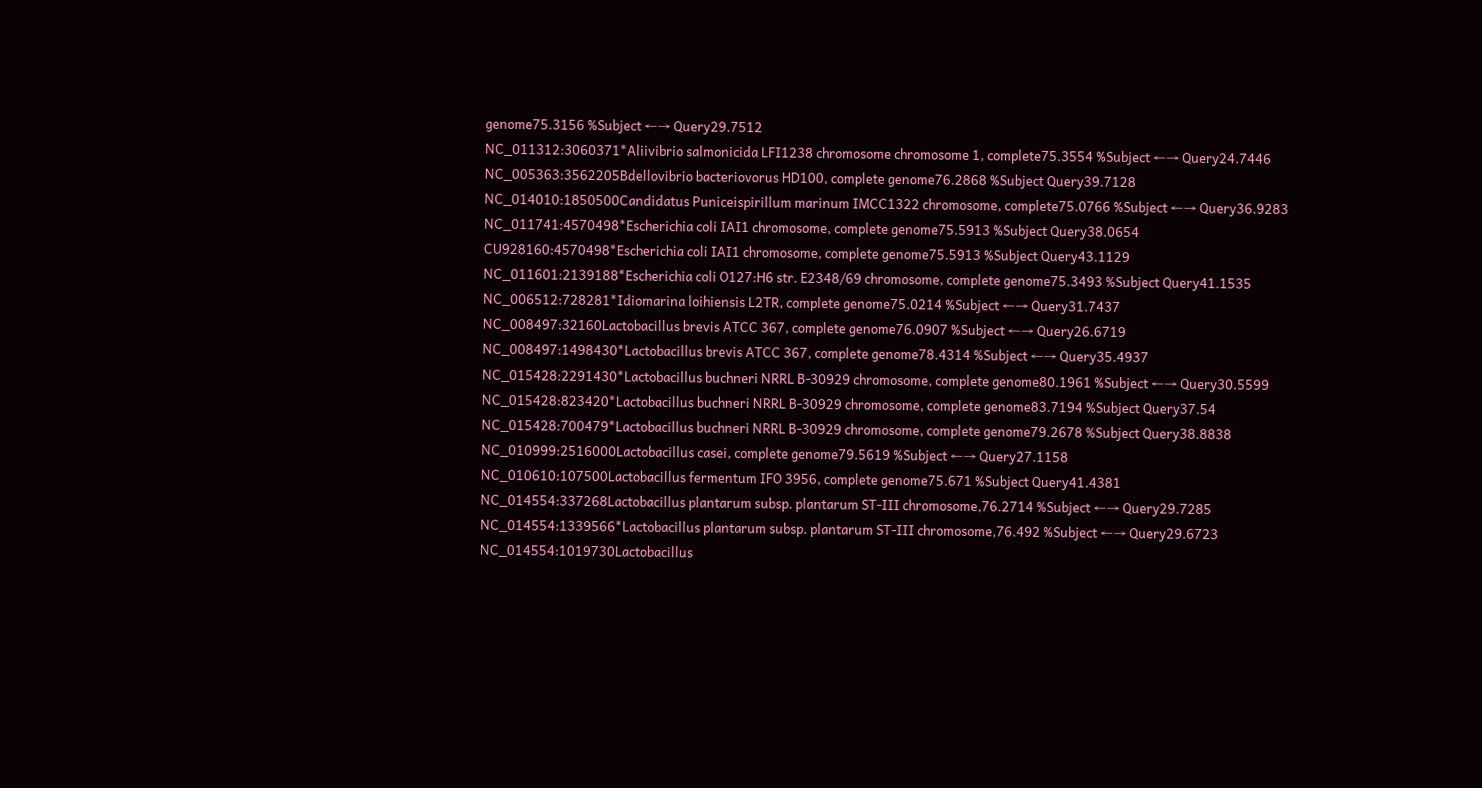genome75.3156 %Subject ←→ Query29.7512
NC_011312:3060371*Aliivibrio salmonicida LFI1238 chromosome chromosome 1, complete75.3554 %Subject ←→ Query24.7446
NC_005363:3562205Bdellovibrio bacteriovorus HD100, complete genome76.2868 %Subject Query39.7128
NC_014010:1850500Candidatus Puniceispirillum marinum IMCC1322 chromosome, complete75.0766 %Subject ←→ Query36.9283
NC_011741:4570498*Escherichia coli IAI1 chromosome, complete genome75.5913 %Subject Query38.0654
CU928160:4570498*Escherichia coli IAI1 chromosome, complete genome75.5913 %Subject Query43.1129
NC_011601:2139188*Escherichia coli O127:H6 str. E2348/69 chromosome, complete genome75.3493 %Subject Query41.1535
NC_006512:728281*Idiomarina loihiensis L2TR, complete genome75.0214 %Subject ←→ Query31.7437
NC_008497:32160Lactobacillus brevis ATCC 367, complete genome76.0907 %Subject ←→ Query26.6719
NC_008497:1498430*Lactobacillus brevis ATCC 367, complete genome78.4314 %Subject ←→ Query35.4937
NC_015428:2291430*Lactobacillus buchneri NRRL B-30929 chromosome, complete genome80.1961 %Subject ←→ Query30.5599
NC_015428:823420*Lactobacillus buchneri NRRL B-30929 chromosome, complete genome83.7194 %Subject Query37.54
NC_015428:700479*Lactobacillus buchneri NRRL B-30929 chromosome, complete genome79.2678 %Subject Query38.8838
NC_010999:2516000Lactobacillus casei, complete genome79.5619 %Subject ←→ Query27.1158
NC_010610:107500Lactobacillus fermentum IFO 3956, complete genome75.671 %Subject Query41.4381
NC_014554:337268Lactobacillus plantarum subsp. plantarum ST-III chromosome,76.2714 %Subject ←→ Query29.7285
NC_014554:1339566*Lactobacillus plantarum subsp. plantarum ST-III chromosome,76.492 %Subject ←→ Query29.6723
NC_014554:1019730Lactobacillus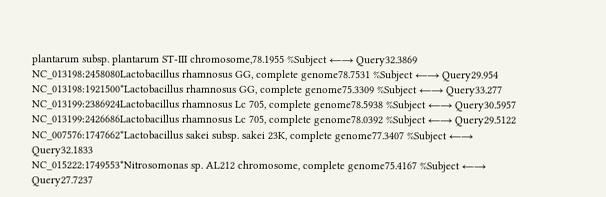plantarum subsp. plantarum ST-III chromosome,78.1955 %Subject ←→ Query32.3869
NC_013198:2458080Lactobacillus rhamnosus GG, complete genome78.7531 %Subject ←→ Query29.954
NC_013198:1921500*Lactobacillus rhamnosus GG, complete genome75.3309 %Subject ←→ Query33.277
NC_013199:2386924Lactobacillus rhamnosus Lc 705, complete genome78.5938 %Subject ←→ Query30.5957
NC_013199:2426686Lactobacillus rhamnosus Lc 705, complete genome78.0392 %Subject ←→ Query29.5122
NC_007576:1747662*Lactobacillus sakei subsp. sakei 23K, complete genome77.3407 %Subject ←→ Query32.1833
NC_015222:1749553*Nitrosomonas sp. AL212 chromosome, complete genome75.4167 %Subject ←→ Query27.7237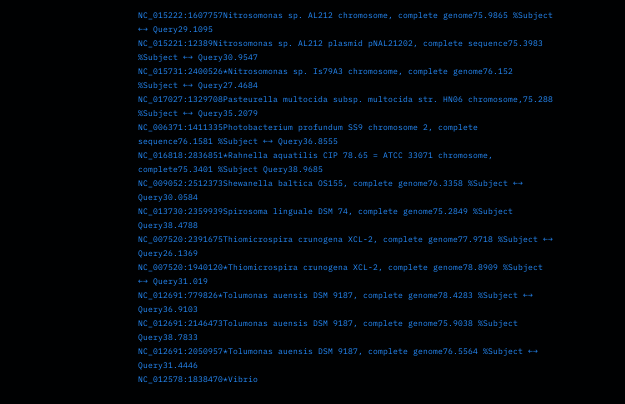NC_015222:1607757Nitrosomonas sp. AL212 chromosome, complete genome75.9865 %Subject ←→ Query29.1095
NC_015221:12389Nitrosomonas sp. AL212 plasmid pNAL21202, complete sequence75.3983 %Subject ←→ Query30.9547
NC_015731:2400526*Nitrosomonas sp. Is79A3 chromosome, complete genome76.152 %Subject ←→ Query27.4684
NC_017027:1329708Pasteurella multocida subsp. multocida str. HN06 chromosome,75.288 %Subject ←→ Query35.2079
NC_006371:1411335Photobacterium profundum SS9 chromosome 2, complete sequence76.1581 %Subject ←→ Query36.8555
NC_016818:2836851*Rahnella aquatilis CIP 78.65 = ATCC 33071 chromosome, complete75.3401 %Subject Query38.9685
NC_009052:2512373Shewanella baltica OS155, complete genome76.3358 %Subject ←→ Query30.0584
NC_013730:2359939Spirosoma linguale DSM 74, complete genome75.2849 %Subject Query38.4788
NC_007520:2391675Thiomicrospira crunogena XCL-2, complete genome77.9718 %Subject ←→ Query26.1369
NC_007520:1940120*Thiomicrospira crunogena XCL-2, complete genome78.8909 %Subject ←→ Query31.019
NC_012691:779826*Tolumonas auensis DSM 9187, complete genome78.4283 %Subject ←→ Query36.9103
NC_012691:2146473Tolumonas auensis DSM 9187, complete genome75.9038 %Subject Query38.7833
NC_012691:2050957*Tolumonas auensis DSM 9187, complete genome76.5564 %Subject ←→ Query31.4446
NC_012578:1838470*Vibrio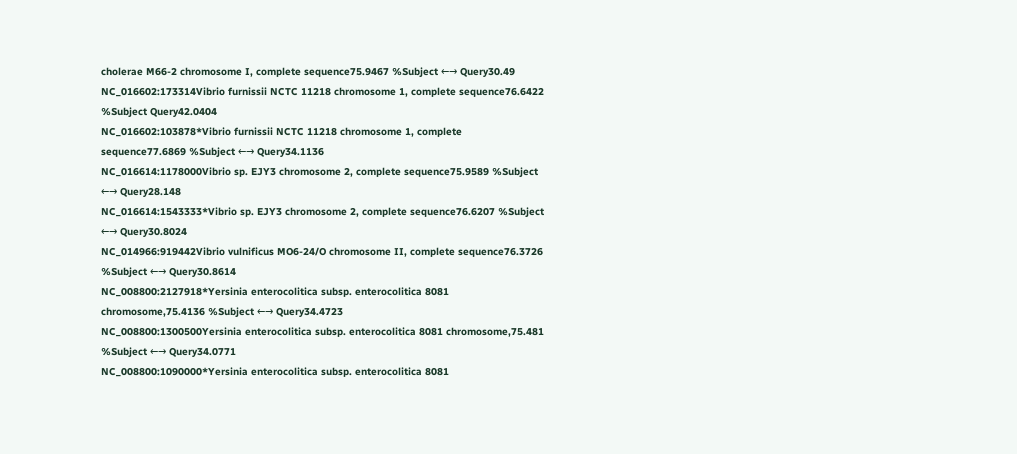cholerae M66-2 chromosome I, complete sequence75.9467 %Subject ←→ Query30.49
NC_016602:173314Vibrio furnissii NCTC 11218 chromosome 1, complete sequence76.6422 %Subject Query42.0404
NC_016602:103878*Vibrio furnissii NCTC 11218 chromosome 1, complete sequence77.6869 %Subject ←→ Query34.1136
NC_016614:1178000Vibrio sp. EJY3 chromosome 2, complete sequence75.9589 %Subject ←→ Query28.148
NC_016614:1543333*Vibrio sp. EJY3 chromosome 2, complete sequence76.6207 %Subject ←→ Query30.8024
NC_014966:919442Vibrio vulnificus MO6-24/O chromosome II, complete sequence76.3726 %Subject ←→ Query30.8614
NC_008800:2127918*Yersinia enterocolitica subsp. enterocolitica 8081 chromosome,75.4136 %Subject ←→ Query34.4723
NC_008800:1300500Yersinia enterocolitica subsp. enterocolitica 8081 chromosome,75.481 %Subject ←→ Query34.0771
NC_008800:1090000*Yersinia enterocolitica subsp. enterocolitica 8081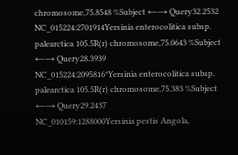chromosome,75.8548 %Subject ←→ Query32.2532
NC_015224:2701914Yersinia enterocolitica subsp. palearctica 105.5R(r) chromosome,75.0643 %Subject ←→ Query28.3939
NC_015224:2095816*Yersinia enterocolitica subsp. palearctica 105.5R(r) chromosome,75.383 %Subject ←→ Query29.2437
NC_010159:1288000Yersinia pestis Angola,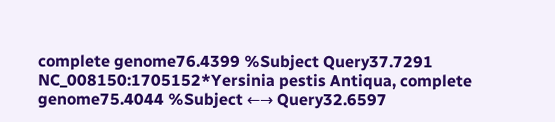complete genome76.4399 %Subject Query37.7291
NC_008150:1705152*Yersinia pestis Antiqua, complete genome75.4044 %Subject ←→ Query32.6597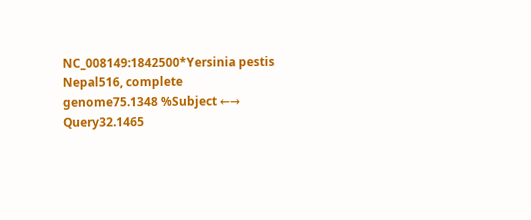NC_008149:1842500*Yersinia pestis Nepal516, complete genome75.1348 %Subject ←→ Query32.1465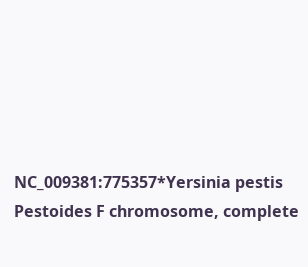NC_009381:775357*Yersinia pestis Pestoides F chromosome, complete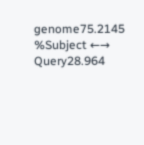genome75.2145 %Subject ←→ Query28.964